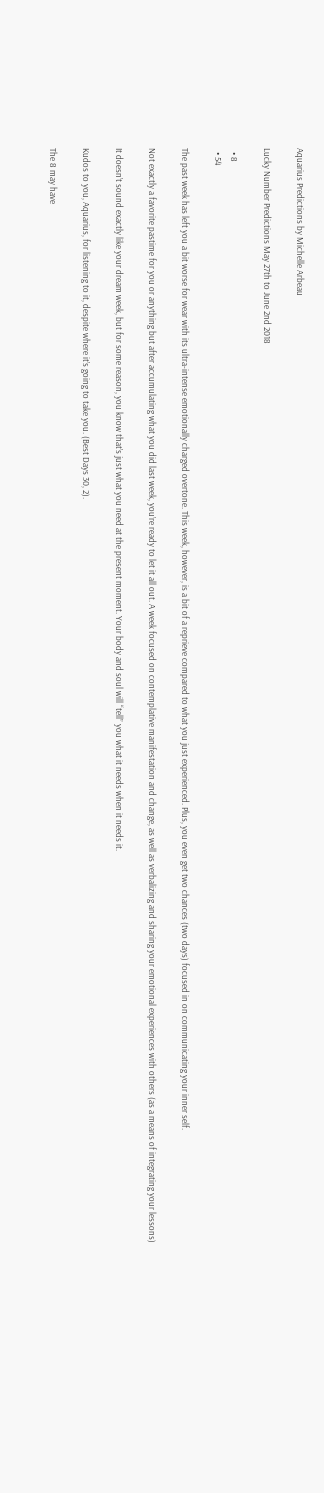Aquarius Predictions by Michelle Arbeau

Lucky Number Predictions May 27th to June 2nd 2018

  • 8
  • 54

The past week has left you a bit worse for wear with its ultra-intense emotionally charged overtone. This week, however, is a bit of a reprieve compared to what you just experienced. Plus, you even get two chances (two days) focused in on communicating your inner self.

Not exactly a favorite pastime for you or anything but after accumulating what you did last week, you’re ready to let it all out. A week focused on contemplative manifestation and change, as well as verbalizing and sharing your emotional experiences with others (as a means of integrating your lessons)

It doesn’t sound exactly like your dream week, but for some reason, you know that’s just what you need at the present moment. Your body and soul will “tell” you what it needs when it needs it.

Kudos to you, Aquarius, for listening to it, despite where it’s going to take you. (Best Days 30, 2).

The 8 may have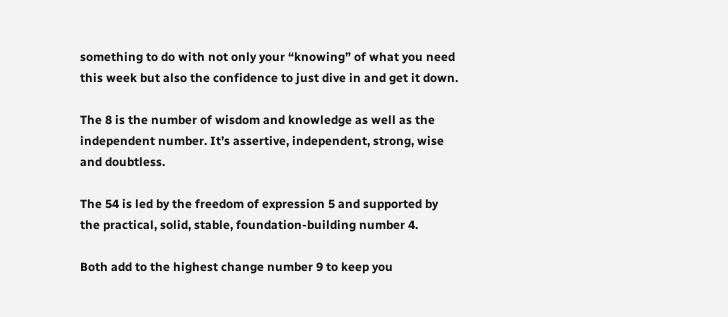something to do with not only your “knowing” of what you need this week but also the confidence to just dive in and get it down.

The 8 is the number of wisdom and knowledge as well as the independent number. It’s assertive, independent, strong, wise and doubtless.

The 54 is led by the freedom of expression 5 and supported by the practical, solid, stable, foundation-building number 4.

Both add to the highest change number 9 to keep you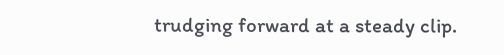trudging forward at a steady clip.